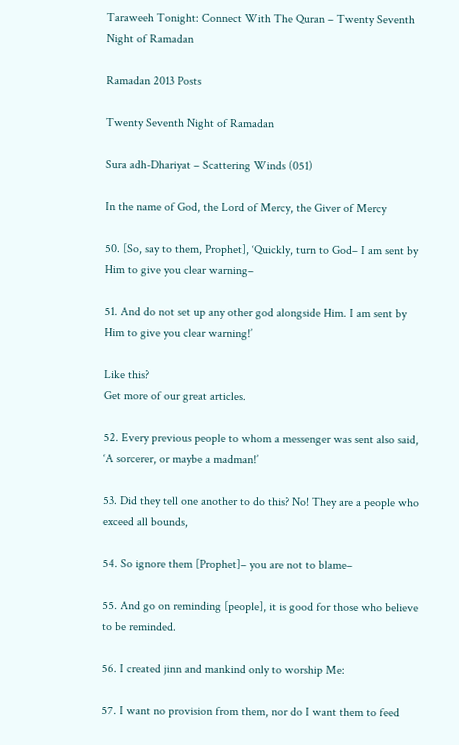Taraweeh Tonight: Connect With The Quran – Twenty Seventh Night of Ramadan

Ramadan 2013 Posts

Twenty Seventh Night of Ramadan

Sura adh-Dhariyat – Scattering Winds (051)

In the name of God, the Lord of Mercy, the Giver of Mercy

50. [So, say to them, Prophet], ‘Quickly, turn to God– I am sent by Him to give you clear warning–

51. And do not set up any other god alongside Him. I am sent by Him to give you clear warning!’

Like this?
Get more of our great articles.

52. Every previous people to whom a messenger was sent also said, ‘A sorcerer, or maybe a madman!’

53. Did they tell one another to do this? No! They are a people who exceed all bounds,

54. So ignore them [Prophet]– you are not to blame–

55. And go on reminding [people], it is good for those who believe to be reminded.

56. I created jinn and mankind only to worship Me:

57. I want no provision from them, nor do I want them to feed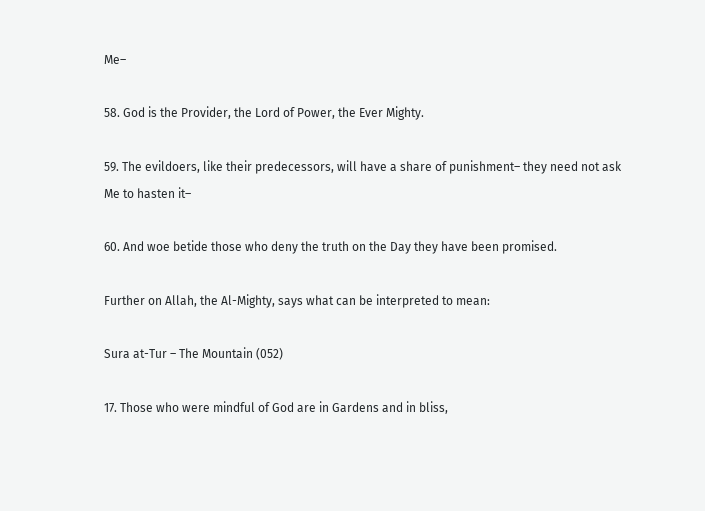Me–

58. God is the Provider, the Lord of Power, the Ever Mighty.

59. The evildoers, like their predecessors, will have a share of punishment– they need not ask Me to hasten it–

60. And woe betide those who deny the truth on the Day they have been promised.

Further on Allah, the Al-Mighty, says what can be interpreted to mean:

Sura at-Tur – The Mountain (052)

17. Those who were mindful of God are in Gardens and in bliss,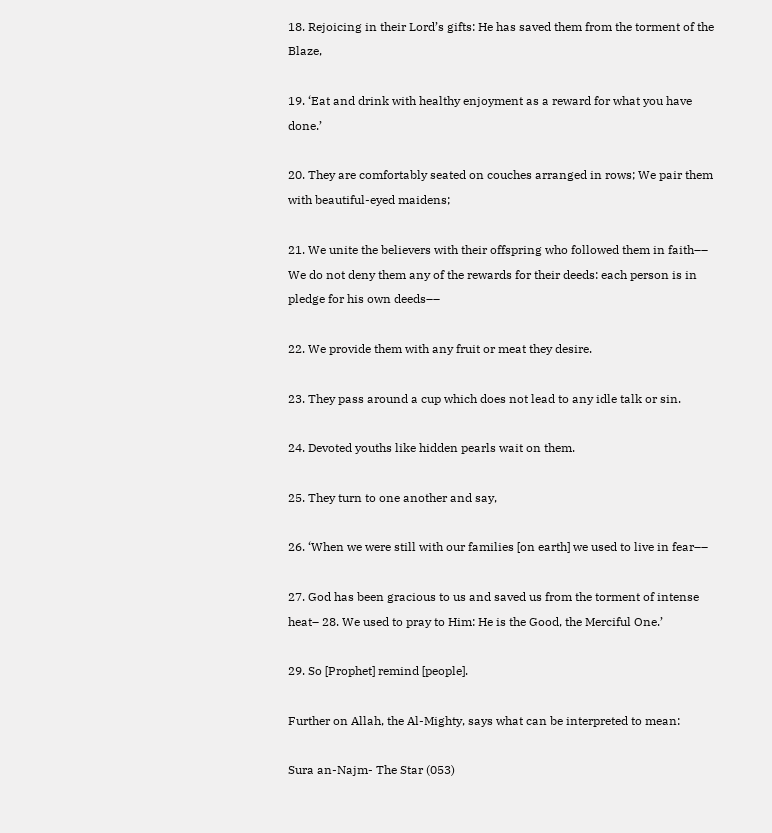18. Rejoicing in their Lord’s gifts: He has saved them from the torment of the Blaze,

19. ‘Eat and drink with healthy enjoyment as a reward for what you have done.’

20. They are comfortably seated on couches arranged in rows; We pair them with beautiful-eyed maidens;

21. We unite the believers with their offspring who followed them in faith–– We do not deny them any of the rewards for their deeds: each person is in pledge for his own deeds––

22. We provide them with any fruit or meat they desire.

23. They pass around a cup which does not lead to any idle talk or sin.

24. Devoted youths like hidden pearls wait on them.

25. They turn to one another and say,

26. ‘When we were still with our families [on earth] we used to live in fear––

27. God has been gracious to us and saved us from the torment of intense heat– 28. We used to pray to Him: He is the Good, the Merciful One.’

29. So [Prophet] remind [people].

Further on Allah, the Al-Mighty, says what can be interpreted to mean:

Sura an-Najm- The Star (053)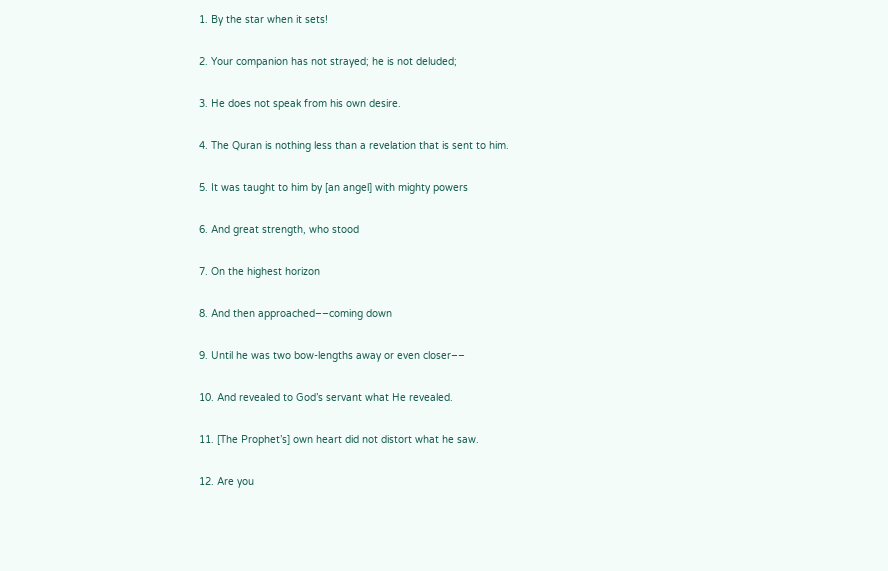1. By the star when it sets!

2. Your companion has not strayed; he is not deluded;

3. He does not speak from his own desire.

4. The Quran is nothing less than a revelation that is sent to him.

5. It was taught to him by [an angel] with mighty powers

6. And great strength, who stood

7. On the highest horizon

8. And then approached––coming down

9. Until he was two bow-lengths away or even closer––

10. And revealed to God’s servant what He revealed.

11. [The Prophet’s] own heart did not distort what he saw.

12. Are you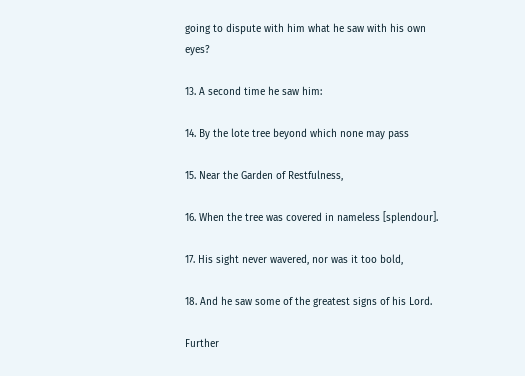going to dispute with him what he saw with his own eyes?

13. A second time he saw him:

14. By the lote tree beyond which none may pass

15. Near the Garden of Restfulness,

16. When the tree was covered in nameless [splendour].

17. His sight never wavered, nor was it too bold,

18. And he saw some of the greatest signs of his Lord.

Further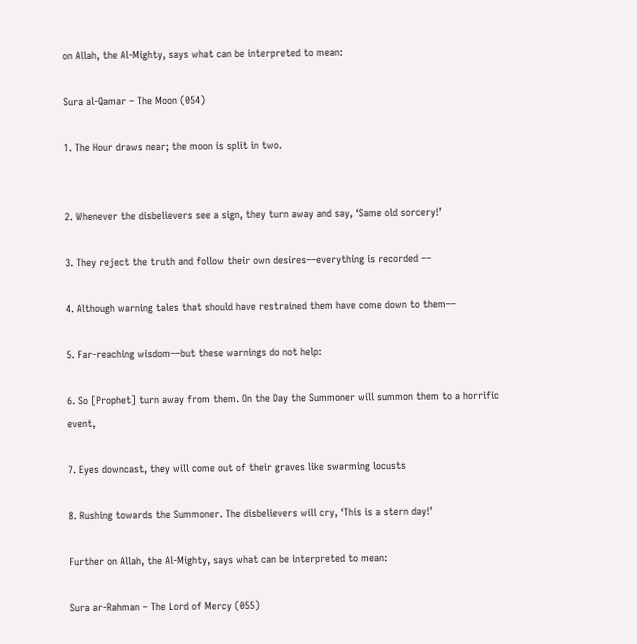on Allah, the Al-Mighty, says what can be interpreted to mean:

Sura al-Qamar – The Moon (054)

1. The Hour draws near; the moon is split in two.


2. Whenever the disbelievers see a sign, they turn away and say, ‘Same old sorcery!’

3. They reject the truth and follow their own desires––everything is recorded ––

4. Although warning tales that should have restrained them have come down to them––

5. Far-reaching wisdom––but these warnings do not help:

6. So [Prophet] turn away from them. On the Day the Summoner will summon them to a horrific event,

7. Eyes downcast, they will come out of their graves like swarming locusts

8. Rushing towards the Summoner. The disbelievers will cry, ‘This is a stern day!’

Further on Allah, the Al-Mighty, says what can be interpreted to mean:

Sura ar-Rahman – The Lord of Mercy (055)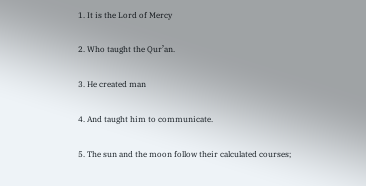1. It is the Lord of Mercy

2. Who taught the Qur’an.

3. He created man

4. And taught him to communicate.

5. The sun and the moon follow their calculated courses;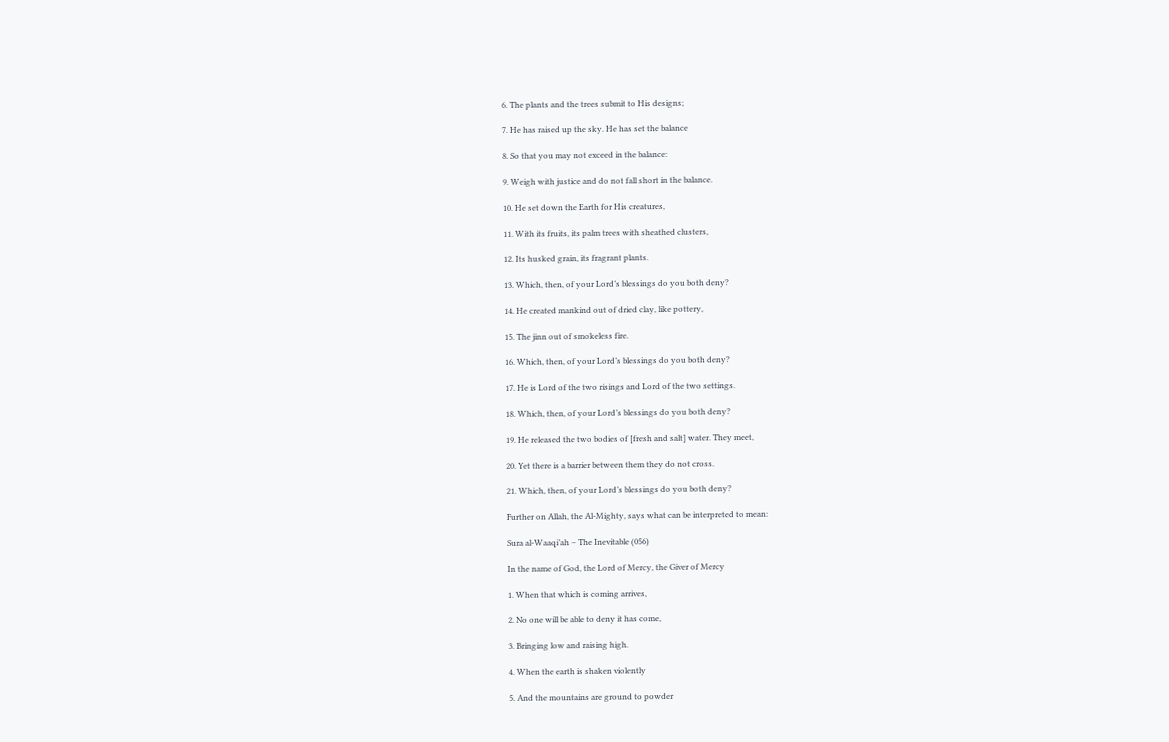6. The plants and the trees submit to His designs;

7. He has raised up the sky. He has set the balance

8. So that you may not exceed in the balance:

9. Weigh with justice and do not fall short in the balance.

10. He set down the Earth for His creatures,

11. With its fruits, its palm trees with sheathed clusters,

12. Its husked grain, its fragrant plants.

13. Which, then, of your Lord’s blessings do you both deny?

14. He created mankind out of dried clay, like pottery,

15. The jinn out of smokeless fire.

16. Which, then, of your Lord’s blessings do you both deny?

17. He is Lord of the two risings and Lord of the two settings.

18. Which, then, of your Lord’s blessings do you both deny?

19. He released the two bodies of [fresh and salt] water. They meet,

20. Yet there is a barrier between them they do not cross.

21. Which, then, of your Lord’s blessings do you both deny?

Further on Allah, the Al-Mighty, says what can be interpreted to mean:

Sura al-Waaqi’ah – The Inevitable (056)

In the name of God, the Lord of Mercy, the Giver of Mercy

1. When that which is coming arrives,

2. No one will be able to deny it has come,

3. Bringing low and raising high.

4. When the earth is shaken violently

5. And the mountains are ground to powder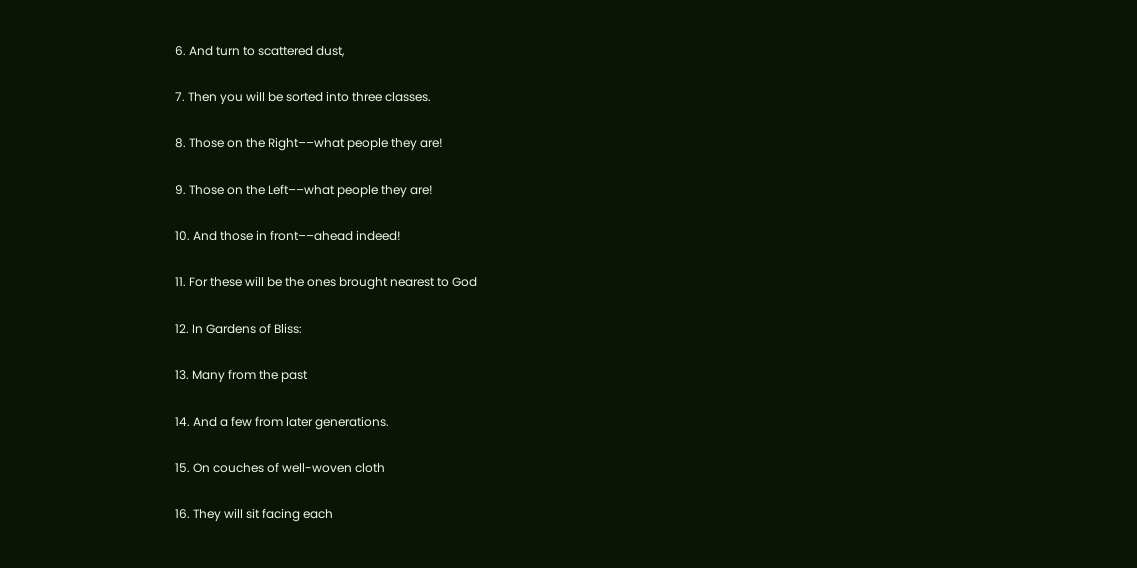6. And turn to scattered dust,

7. Then you will be sorted into three classes.

8. Those on the Right––what people they are!

9. Those on the Left––what people they are!

10. And those in front––ahead indeed!

11. For these will be the ones brought nearest to God

12. In Gardens of Bliss:

13. Many from the past

14. And a few from later generations.

15. On couches of well-woven cloth

16. They will sit facing each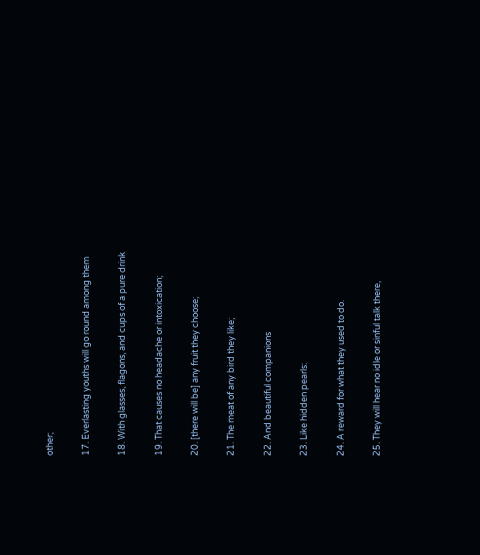other;

17. Everlasting youths will go round among them

18. With glasses, flagons, and cups of a pure drink

19. That causes no headache or intoxication;

20. [there will be] any fruit they choose;

21. The meat of any bird they like;

22. And beautiful companions

23. Like hidden pearls:

24. A reward for what they used to do.

25. They will hear no idle or sinful talk there,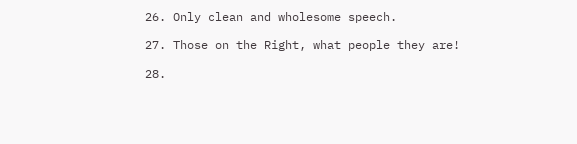26. Only clean and wholesome speech.

27. Those on the Right, what people they are!

28.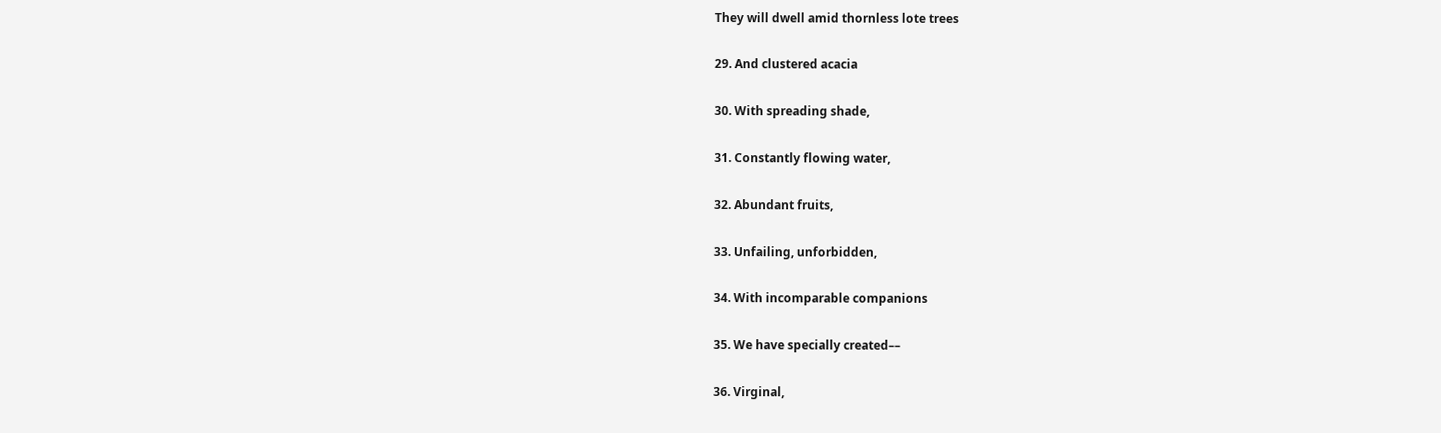They will dwell amid thornless lote trees

29. And clustered acacia

30. With spreading shade,

31. Constantly flowing water,

32. Abundant fruits,

33. Unfailing, unforbidden,

34. With incomparable companions

35. We have specially created––

36. Virginal,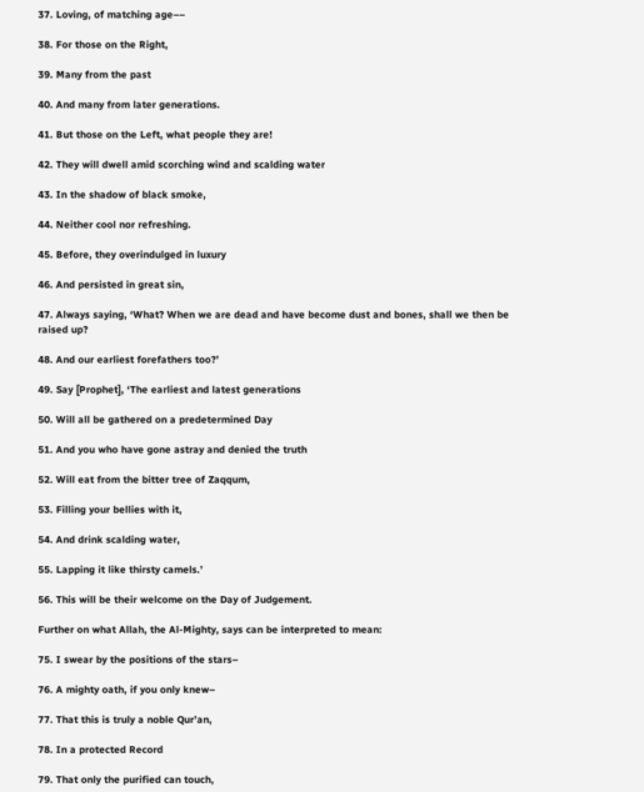37. Loving, of matching age––

38. For those on the Right,

39. Many from the past

40. And many from later generations.

41. But those on the Left, what people they are!

42. They will dwell amid scorching wind and scalding water

43. In the shadow of black smoke,

44. Neither cool nor refreshing.

45. Before, they overindulged in luxury

46. And persisted in great sin,

47. Always saying, ‘What? When we are dead and have become dust and bones, shall we then be raised up?

48. And our earliest forefathers too?’

49. Say [Prophet], ‘The earliest and latest generations

50. Will all be gathered on a predetermined Day

51. And you who have gone astray and denied the truth

52. Will eat from the bitter tree of Zaqqum,

53. Filling your bellies with it,

54. And drink scalding water,

55. Lapping it like thirsty camels.’

56. This will be their welcome on the Day of Judgement.

Further on what Allah, the Al-Mighty, says can be interpreted to mean:

75. I swear by the positions of the stars–

76. A mighty oath, if you only knew–

77. That this is truly a noble Qur’an,

78. In a protected Record

79. That only the purified can touch,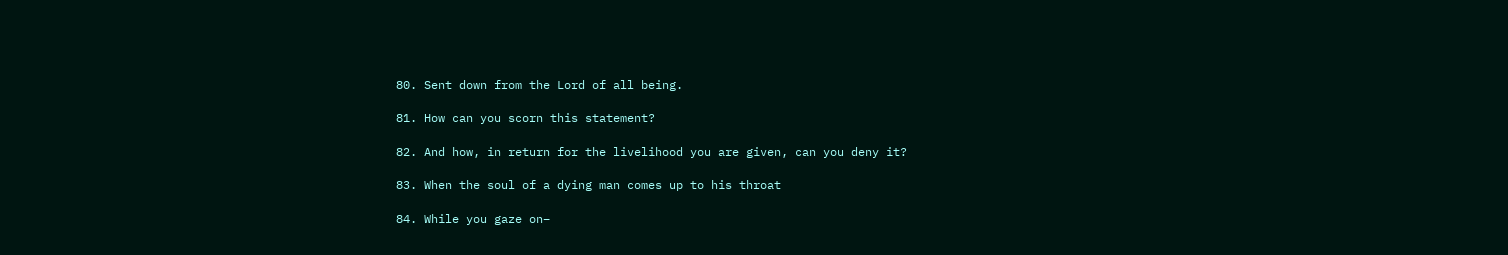80. Sent down from the Lord of all being.

81. How can you scorn this statement?

82. And how, in return for the livelihood you are given, can you deny it?

83. When the soul of a dying man comes up to his throat

84. While you gaze on–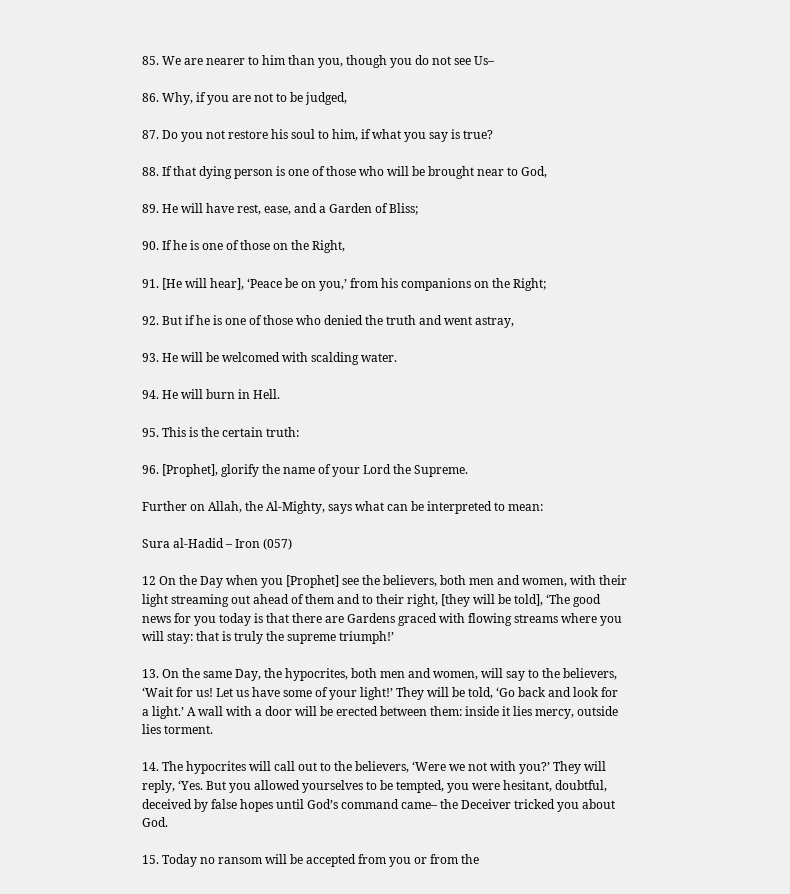85. We are nearer to him than you, though you do not see Us–

86. Why, if you are not to be judged,

87. Do you not restore his soul to him, if what you say is true?

88. If that dying person is one of those who will be brought near to God,

89. He will have rest, ease, and a Garden of Bliss;

90. If he is one of those on the Right,

91. [He will hear], ‘Peace be on you,’ from his companions on the Right;

92. But if he is one of those who denied the truth and went astray,

93. He will be welcomed with scalding water.

94. He will burn in Hell.

95. This is the certain truth:

96. [Prophet], glorify the name of your Lord the Supreme.

Further on Allah, the Al-Mighty, says what can be interpreted to mean:

Sura al-Hadid – Iron (057)

12 On the Day when you [Prophet] see the believers, both men and women, with their light streaming out ahead of them and to their right, [they will be told], ‘The good news for you today is that there are Gardens graced with flowing streams where you will stay: that is truly the supreme triumph!’

13. On the same Day, the hypocrites, both men and women, will say to the believers, ‘Wait for us! Let us have some of your light!’ They will be told, ‘Go back and look for a light.’ A wall with a door will be erected between them: inside it lies mercy, outside lies torment.

14. The hypocrites will call out to the believers, ‘Were we not with you?’ They will reply, ‘Yes. But you allowed yourselves to be tempted, you were hesitant, doubtful, deceived by false hopes until God’s command came– the Deceiver tricked you about God.

15. Today no ransom will be accepted from you or from the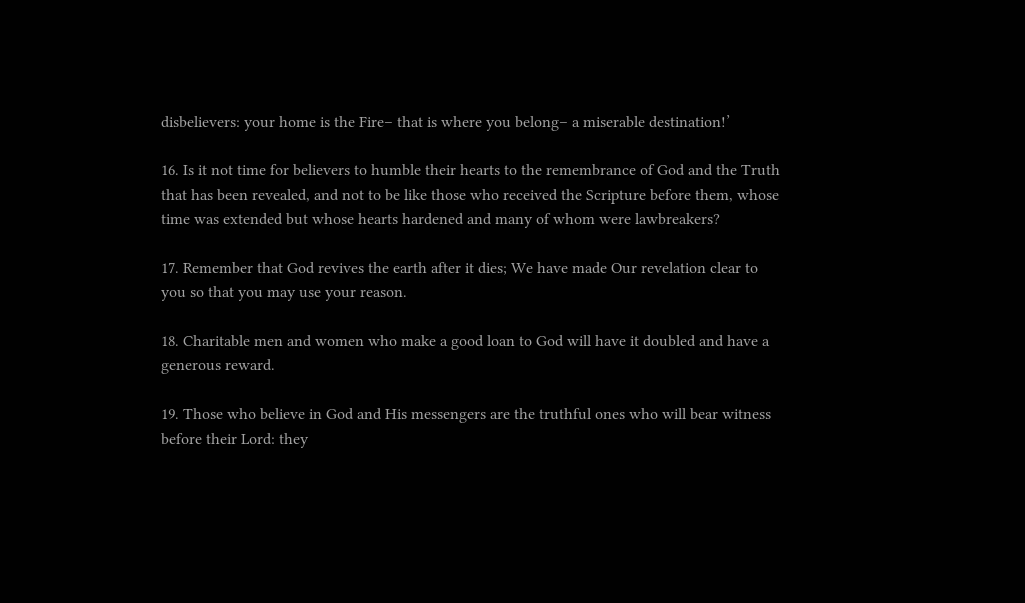disbelievers: your home is the Fire– that is where you belong– a miserable destination!’

16. Is it not time for believers to humble their hearts to the remembrance of God and the Truth that has been revealed, and not to be like those who received the Scripture before them, whose time was extended but whose hearts hardened and many of whom were lawbreakers?

17. Remember that God revives the earth after it dies; We have made Our revelation clear to you so that you may use your reason.

18. Charitable men and women who make a good loan to God will have it doubled and have a generous reward.

19. Those who believe in God and His messengers are the truthful ones who will bear witness before their Lord: they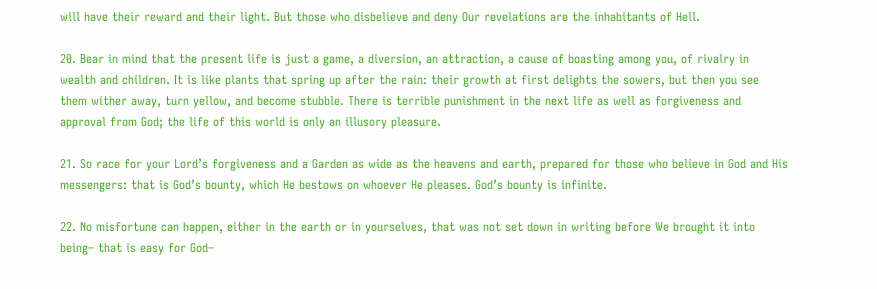will have their reward and their light. But those who disbelieve and deny Our revelations are the inhabitants of Hell.

20. Bear in mind that the present life is just a game, a diversion, an attraction, a cause of boasting among you, of rivalry in wealth and children. It is like plants that spring up after the rain: their growth at first delights the sowers, but then you see them wither away, turn yellow, and become stubble. There is terrible punishment in the next life as well as forgiveness and approval from God; the life of this world is only an illusory pleasure.

21. So race for your Lord’s forgiveness and a Garden as wide as the heavens and earth, prepared for those who believe in God and His messengers: that is God’s bounty, which He bestows on whoever He pleases. God’s bounty is infinite.

22. No misfortune can happen, either in the earth or in yourselves, that was not set down in writing before We brought it into being– that is easy for God–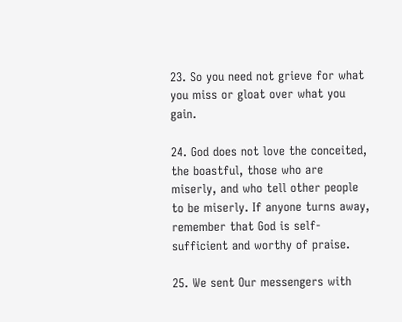23. So you need not grieve for what you miss or gloat over what you gain.

24. God does not love the conceited, the boastful, those who are miserly, and who tell other people to be miserly. If anyone turns away, remember that God is self-sufficient and worthy of praise.

25. We sent Our messengers with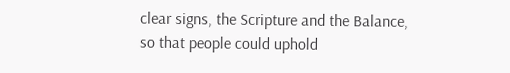clear signs, the Scripture and the Balance, so that people could uphold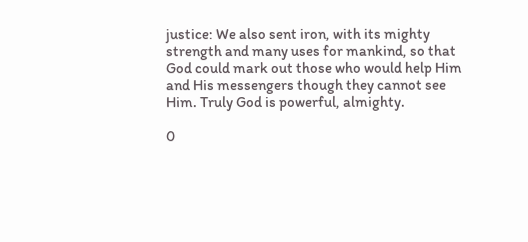justice: We also sent iron, with its mighty strength and many uses for mankind, so that God could mark out those who would help Him and His messengers though they cannot see Him. Truly God is powerful, almighty.

0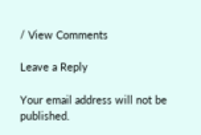/ View Comments

Leave a Reply

Your email address will not be published.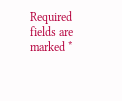Required fields are marked *